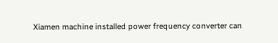Xiamen machine installed power frequency converter can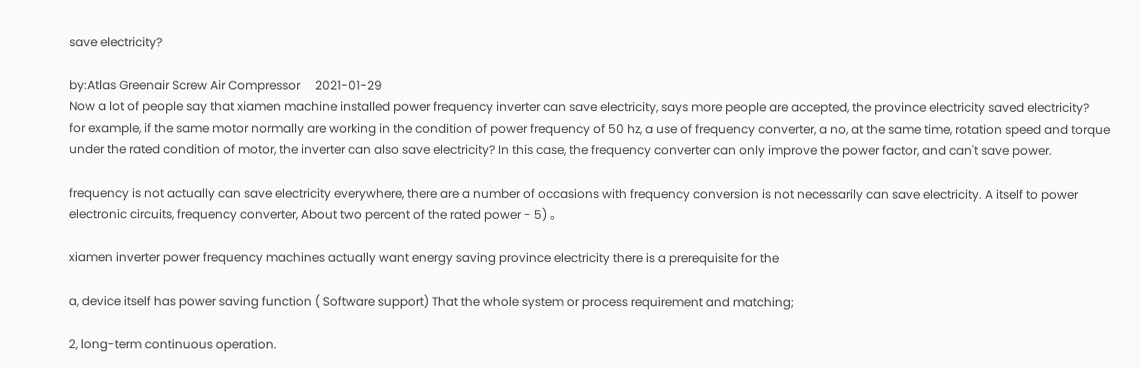save electricity?

by:Atlas Greenair Screw Air Compressor     2021-01-29
Now a lot of people say that xiamen machine installed power frequency inverter can save electricity, says more people are accepted, the province electricity saved electricity?
for example, if the same motor normally are working in the condition of power frequency of 50 hz, a use of frequency converter, a no, at the same time, rotation speed and torque under the rated condition of motor, the inverter can also save electricity? In this case, the frequency converter can only improve the power factor, and can't save power.

frequency is not actually can save electricity everywhere, there are a number of occasions with frequency conversion is not necessarily can save electricity. A itself to power electronic circuits, frequency converter, About two percent of the rated power - 5) 。

xiamen inverter power frequency machines actually want energy saving province electricity there is a prerequisite for the

a, device itself has power saving function ( Software support) That the whole system or process requirement and matching;

2, long-term continuous operation.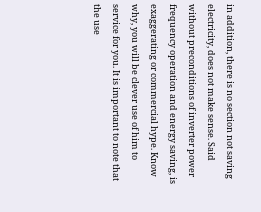in addition, there is no section not saving electricity, does not make sense. Said without preconditions of inverter power frequency operation and energy saving, is exaggerating or commercial hype. Know why, you will be clever use of him to service for you. It is important to note that the use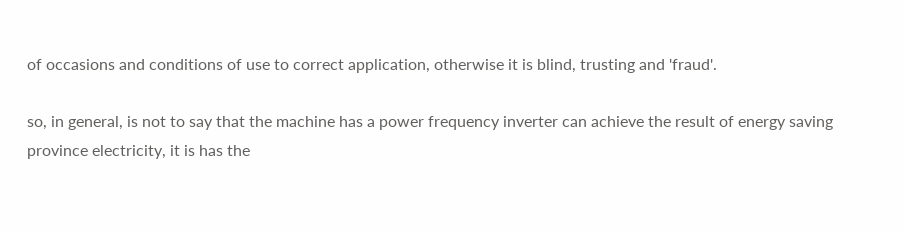of occasions and conditions of use to correct application, otherwise it is blind, trusting and 'fraud'.

so, in general, is not to say that the machine has a power frequency inverter can achieve the result of energy saving province electricity, it is has the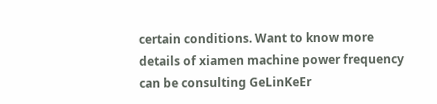certain conditions. Want to know more details of xiamen machine power frequency can be consulting GeLinKeEr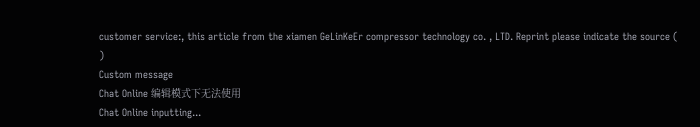customer service:, this article from the xiamen GeLinKeEr compressor technology co. , LTD. Reprint please indicate the source ( )
Custom message
Chat Online 编辑模式下无法使用
Chat Online inputting...